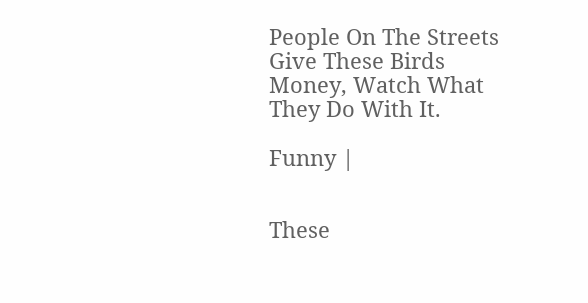People On The Streets Give These Birds Money, Watch What They Do With It.

Funny |


These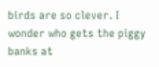birds are so clever. I wonder who gets the piggy banks at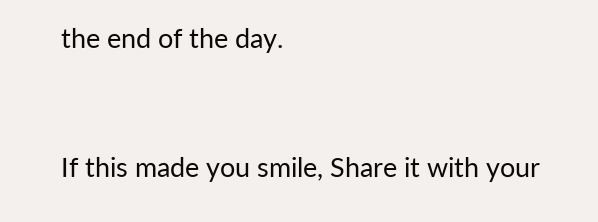the end of the day.


If this made you smile, Share it with your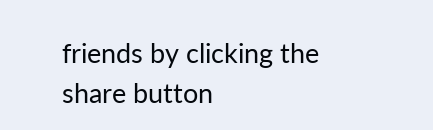friends by clicking the share button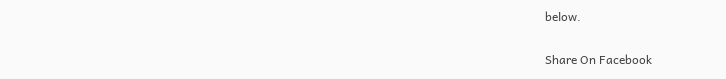below.

Share On Facebook